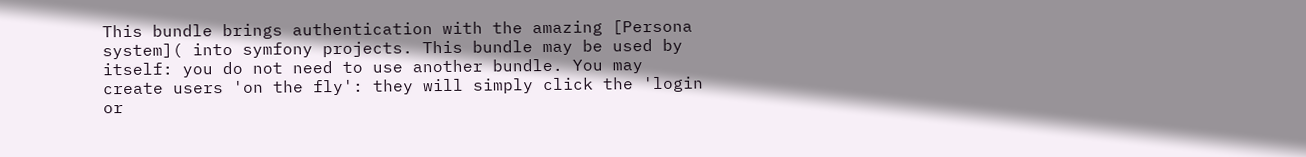This bundle brings authentication with the amazing [Persona system]( into symfony projects. This bundle may be used by itself: you do not need to use another bundle. You may create users 'on the fly': they will simply click the 'login or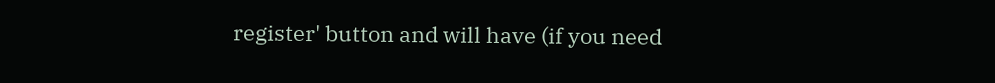register' button and will have (if you need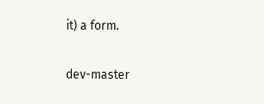it) a form.

dev-master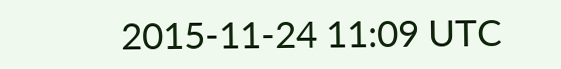2015-11-24 11:09 UTC